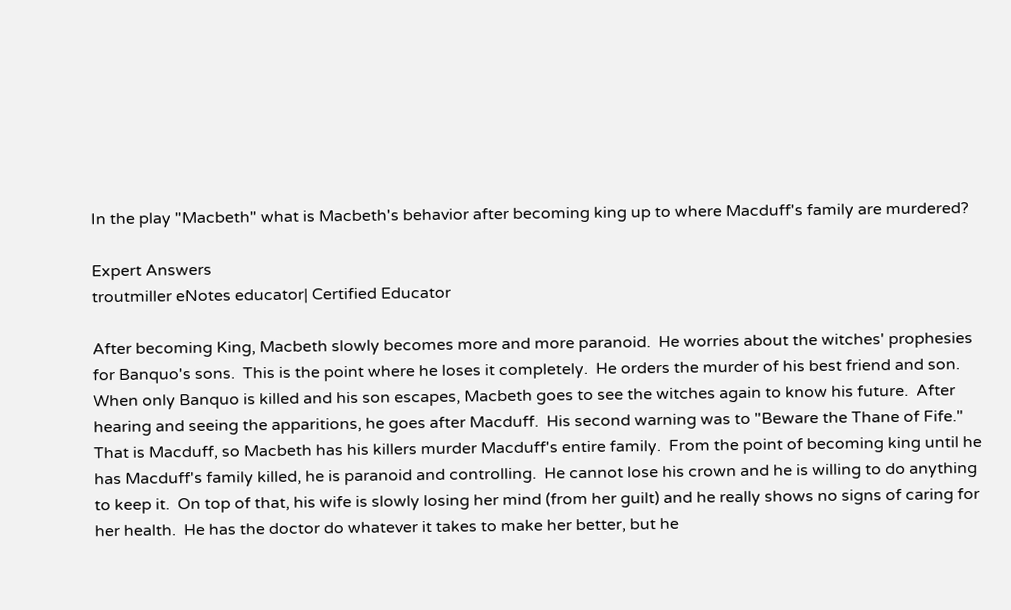In the play "Macbeth" what is Macbeth's behavior after becoming king up to where Macduff's family are murdered?

Expert Answers
troutmiller eNotes educator| Certified Educator

After becoming King, Macbeth slowly becomes more and more paranoid.  He worries about the witches' prophesies for Banquo's sons.  This is the point where he loses it completely.  He orders the murder of his best friend and son. When only Banquo is killed and his son escapes, Macbeth goes to see the witches again to know his future.  After hearing and seeing the apparitions, he goes after Macduff.  His second warning was to "Beware the Thane of Fife."  That is Macduff, so Macbeth has his killers murder Macduff's entire family.  From the point of becoming king until he has Macduff's family killed, he is paranoid and controlling.  He cannot lose his crown and he is willing to do anything to keep it.  On top of that, his wife is slowly losing her mind (from her guilt) and he really shows no signs of caring for her health.  He has the doctor do whatever it takes to make her better, but he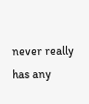never really has any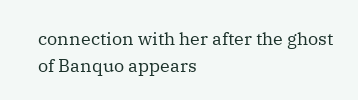connection with her after the ghost of Banquo appears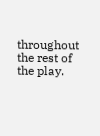throughout the rest of the play.